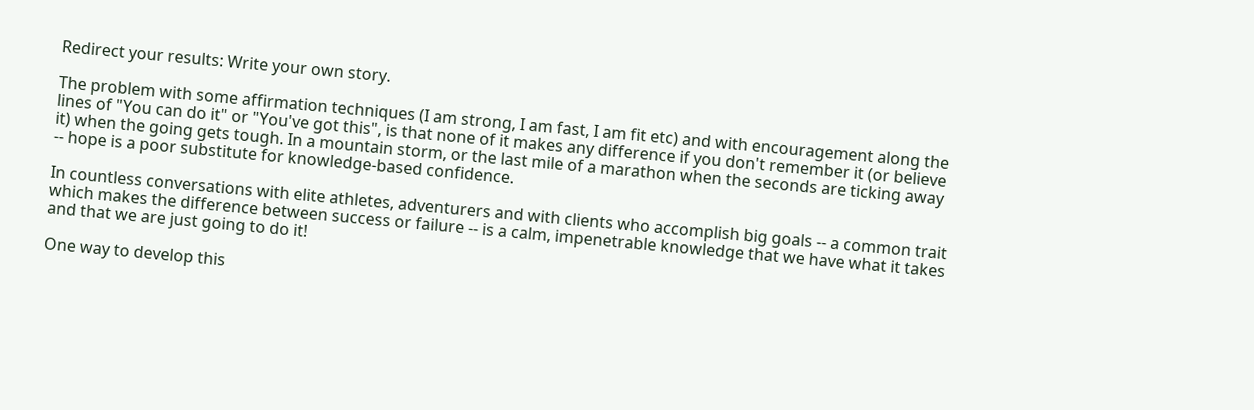Redirect your results: Write your own story.

The problem with some affirmation techniques (I am strong, I am fast, I am fit etc) and with encouragement along the lines of "You can do it" or "You've got this", is that none of it makes any difference if you don't remember it (or believe it) when the going gets tough. In a mountain storm, or the last mile of a marathon when the seconds are ticking away -- hope is a poor substitute for knowledge-based confidence.

In countless conversations with elite athletes, adventurers and with clients who accomplish big goals -- a common trait which makes the difference between success or failure -- is a calm, impenetrable knowledge that we have what it takes and that we are just going to do it!

One way to develop this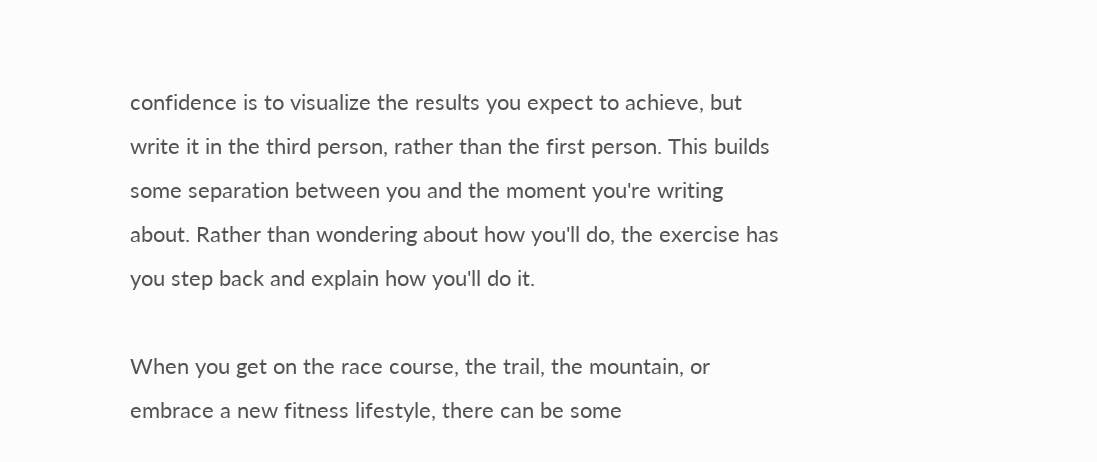confidence is to visualize the results you expect to achieve, but write it in the third person, rather than the first person. This builds some separation between you and the moment you're writing about. Rather than wondering about how you'll do, the exercise has you step back and explain how you'll do it.

When you get on the race course, the trail, the mountain, or embrace a new fitness lifestyle, there can be some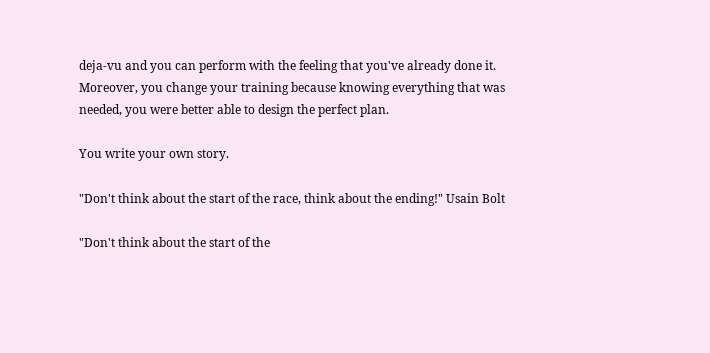deja-vu and you can perform with the feeling that you've already done it. Moreover, you change your training because knowing everything that was needed, you were better able to design the perfect plan.

You write your own story.

"Don't think about the start of the race, think about the ending!" Usain Bolt

"Don't think about the start of the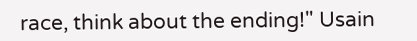race, think about the ending!" Usain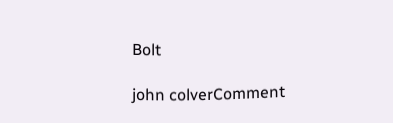Bolt

john colverComment